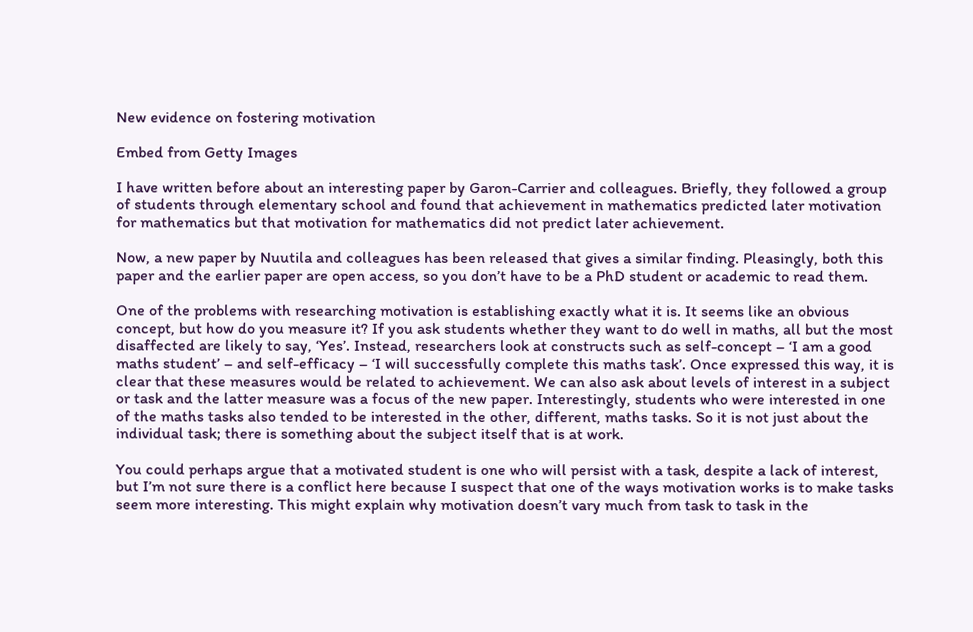New evidence on fostering motivation

Embed from Getty Images

I have written before about an interesting paper by Garon-Carrier and colleagues. Briefly, they followed a group of students through elementary school and found that achievement in mathematics predicted later motivation for mathematics but that motivation for mathematics did not predict later achievement.

Now, a new paper by Nuutila and colleagues has been released that gives a similar finding. Pleasingly, both this paper and the earlier paper are open access, so you don’t have to be a PhD student or academic to read them.

One of the problems with researching motivation is establishing exactly what it is. It seems like an obvious concept, but how do you measure it? If you ask students whether they want to do well in maths, all but the most disaffected are likely to say, ‘Yes’. Instead, researchers look at constructs such as self-concept – ‘I am a good maths student’ – and self-efficacy – ‘I will successfully complete this maths task’. Once expressed this way, it is clear that these measures would be related to achievement. We can also ask about levels of interest in a subject or task and the latter measure was a focus of the new paper. Interestingly, students who were interested in one of the maths tasks also tended to be interested in the other, different, maths tasks. So it is not just about the individual task; there is something about the subject itself that is at work.

You could perhaps argue that a motivated student is one who will persist with a task, despite a lack of interest, but I’m not sure there is a conflict here because I suspect that one of the ways motivation works is to make tasks seem more interesting. This might explain why motivation doesn’t vary much from task to task in the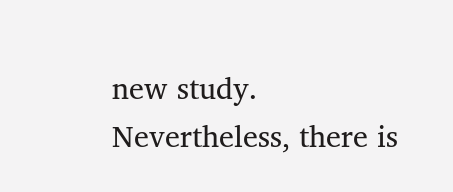new study. Nevertheless, there is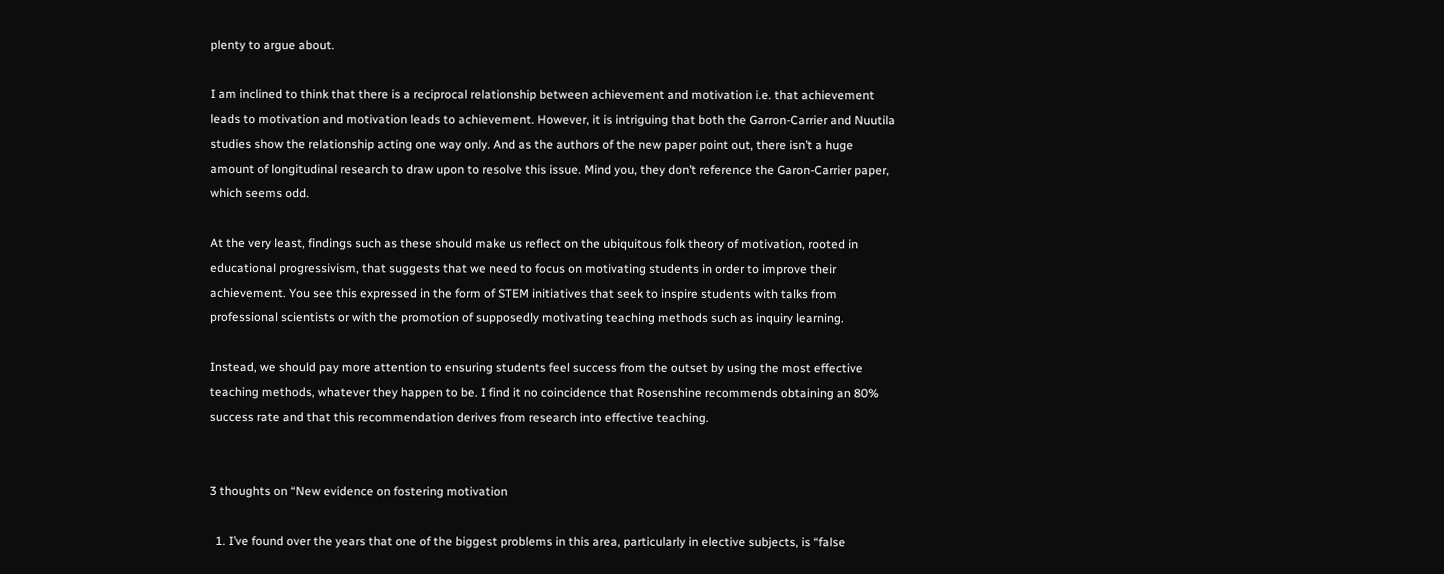plenty to argue about.

I am inclined to think that there is a reciprocal relationship between achievement and motivation i.e. that achievement leads to motivation and motivation leads to achievement. However, it is intriguing that both the Garron-Carrier and Nuutila studies show the relationship acting one way only. And as the authors of the new paper point out, there isn’t a huge amount of longitudinal research to draw upon to resolve this issue. Mind you, they don’t reference the Garon-Carrier paper, which seems odd.

At the very least, findings such as these should make us reflect on the ubiquitous folk theory of motivation, rooted in educational progressivism, that suggests that we need to focus on motivating students in order to improve their achievement. You see this expressed in the form of STEM initiatives that seek to inspire students with talks from professional scientists or with the promotion of supposedly motivating teaching methods such as inquiry learning.

Instead, we should pay more attention to ensuring students feel success from the outset by using the most effective teaching methods, whatever they happen to be. I find it no coincidence that Rosenshine recommends obtaining an 80% success rate and that this recommendation derives from research into effective teaching.


3 thoughts on “New evidence on fostering motivation

  1. I’ve found over the years that one of the biggest problems in this area, particularly in elective subjects, is “false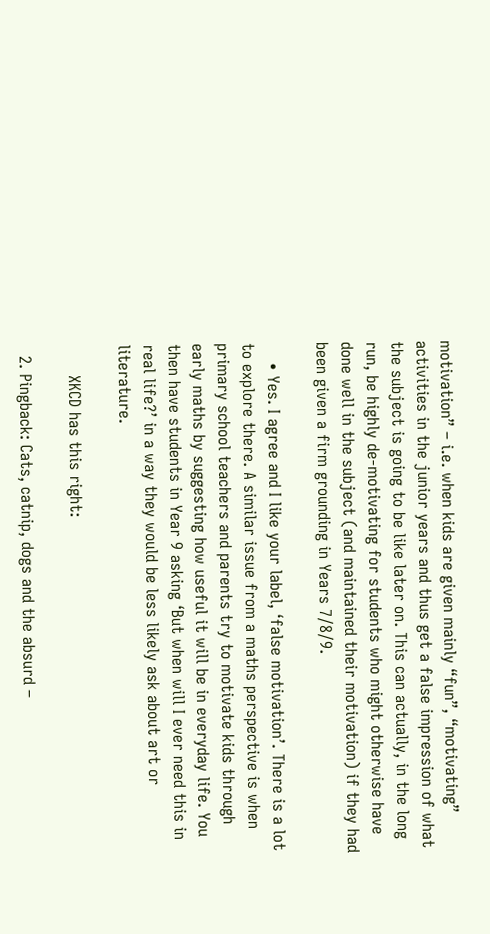motivation” – i.e. when kids are given mainly “fun”, “motivating” activities in the junior years and thus get a false impression of what the subject is going to be like later on. This can actually, in the long run, be highly de-motivating for students who might otherwise have done well in the subject (and maintained their motivation) if they had been given a firm grounding in Years 7/8/9.

    • Yes. I agree and I like your label, ‘false motivation’. There is a lot to explore there. A similar issue from a maths perspective is when primary school teachers and parents try to motivate kids through early maths by suggesting how useful it will be in everyday life. You then have students in Year 9 asking ‘But when will I ever need this in real life?’ in a way they would be less likely ask about art or literature.

      XKCD has this right:

  2. Pingback: Cats, catnip, dogs and the absurd –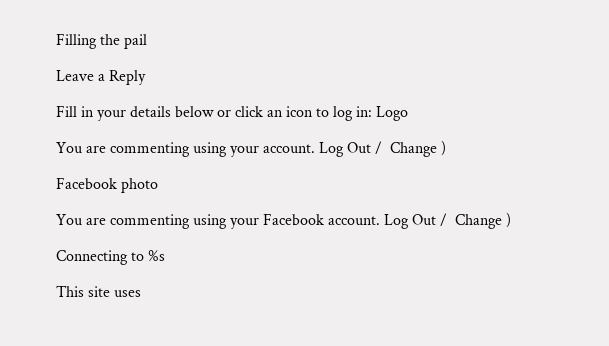Filling the pail

Leave a Reply

Fill in your details below or click an icon to log in: Logo

You are commenting using your account. Log Out /  Change )

Facebook photo

You are commenting using your Facebook account. Log Out /  Change )

Connecting to %s

This site uses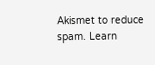Akismet to reduce spam. Learn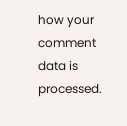how your comment data is processed.